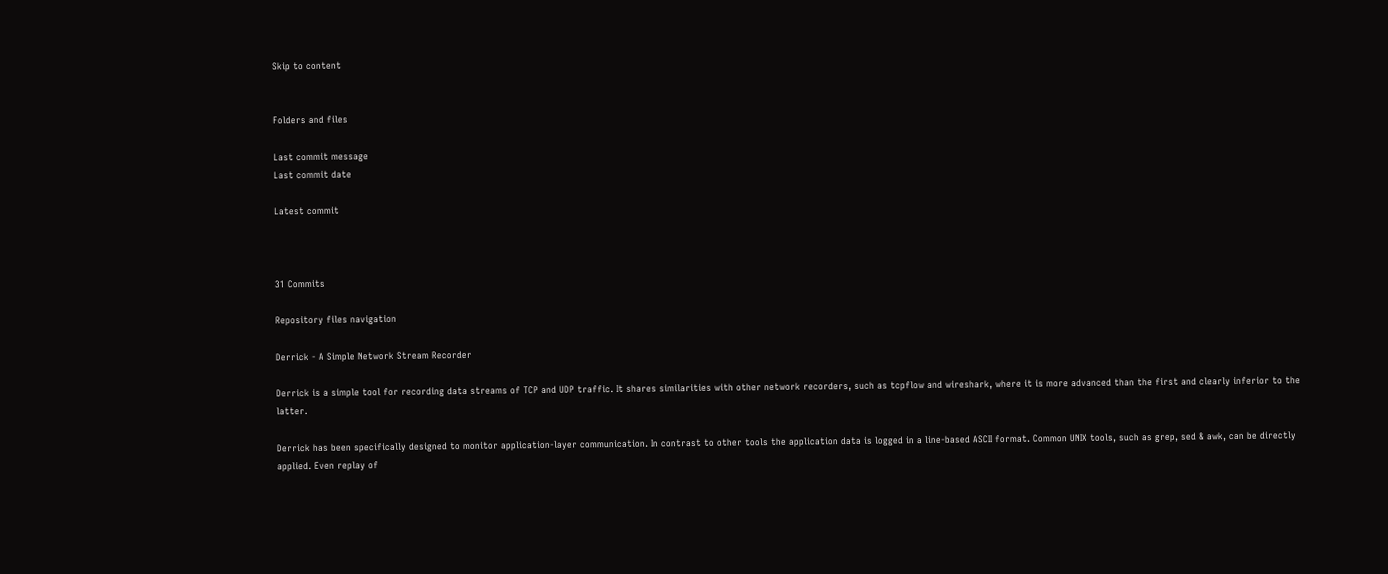Skip to content


Folders and files

Last commit message
Last commit date

Latest commit



31 Commits

Repository files navigation

Derrick - A Simple Network Stream Recorder

Derrick is a simple tool for recording data streams of TCP and UDP traffic. It shares similarities with other network recorders, such as tcpflow and wireshark, where it is more advanced than the first and clearly inferior to the latter.

Derrick has been specifically designed to monitor application-layer communication. In contrast to other tools the application data is logged in a line-based ASCII format. Common UNIX tools, such as grep, sed & awk, can be directly applied. Even replay of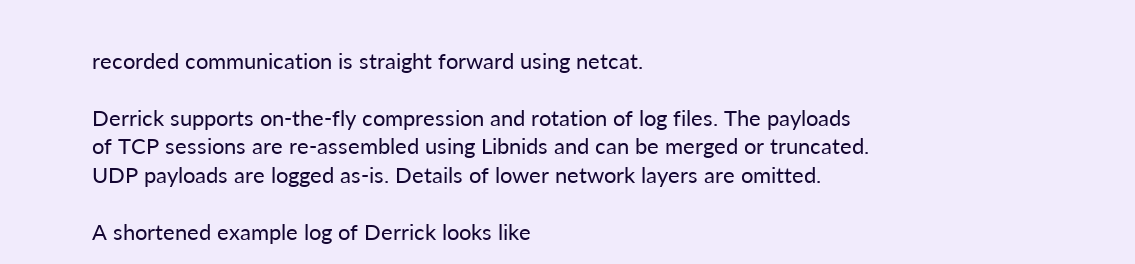recorded communication is straight forward using netcat.

Derrick supports on-the-fly compression and rotation of log files. The payloads of TCP sessions are re-assembled using Libnids and can be merged or truncated. UDP payloads are logged as-is. Details of lower network layers are omitted.

A shortened example log of Derrick looks like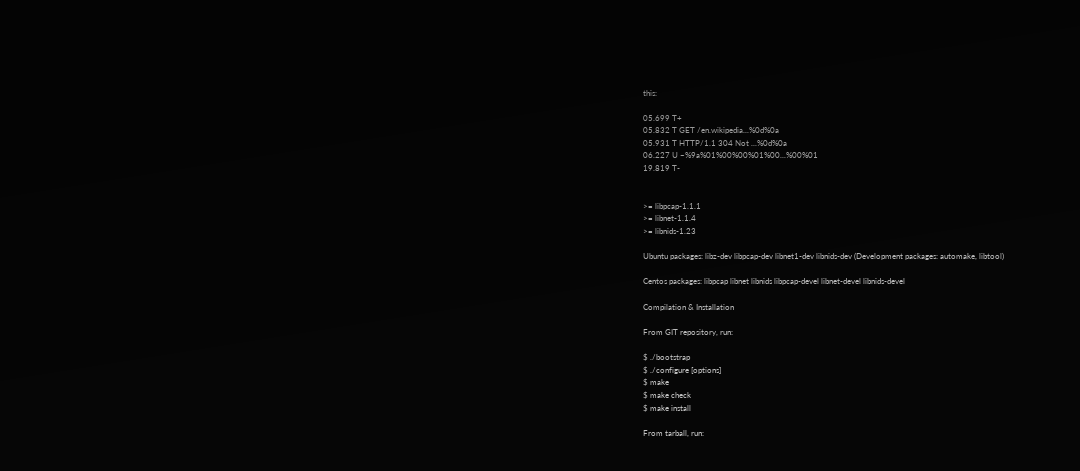this:

05.699 T+
05.832 T GET /en.wikipedia...%0d%0a
05.931 T HTTP/1.1 304 Not ...%0d%0a
06.227 U ~%9a%01%00%00%01%00...%00%01
19.819 T-


>= libpcap-1.1.1
>= libnet-1.1.4
>= libnids-1.23

Ubuntu packages: libz-dev libpcap-dev libnet1-dev libnids-dev (Development packages: automake, libtool)

Centos packages: libpcap libnet libnids libpcap-devel libnet-devel libnids-devel

Compilation & Installation

From GIT repository, run:

$ ./bootstrap
$ ./configure [options]
$ make
$ make check
$ make install

From tarball, run: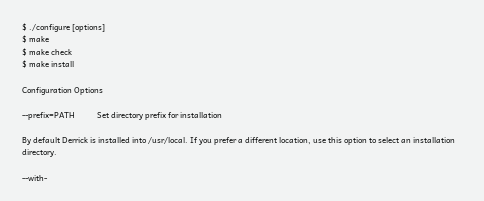$ ./configure [options]
$ make
$ make check
$ make install

Configuration Options

--prefix=PATH           Set directory prefix for installation

By default Derrick is installed into /usr/local. If you prefer a different location, use this option to select an installation directory.

--with-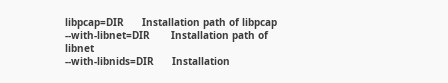libpcap=DIR      Installation path of libpcap
--with-libnet=DIR       Installation path of libnet
--with-libnids=DIR      Installation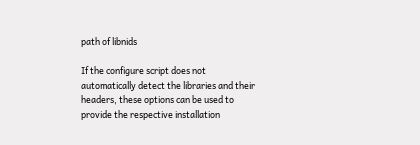path of libnids

If the configure script does not automatically detect the libraries and their headers, these options can be used to provide the respective installation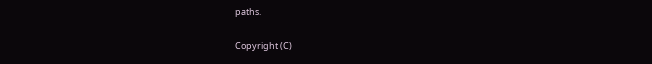paths.

Copyright (C)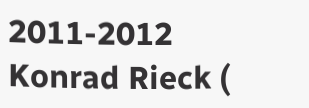2011-2012 Konrad Rieck (